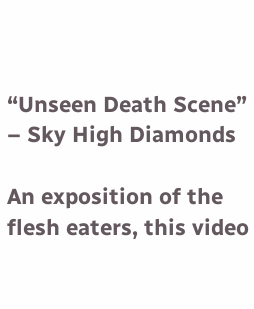“Unseen Death Scene” – Sky High Diamonds

An exposition of the flesh eaters, this video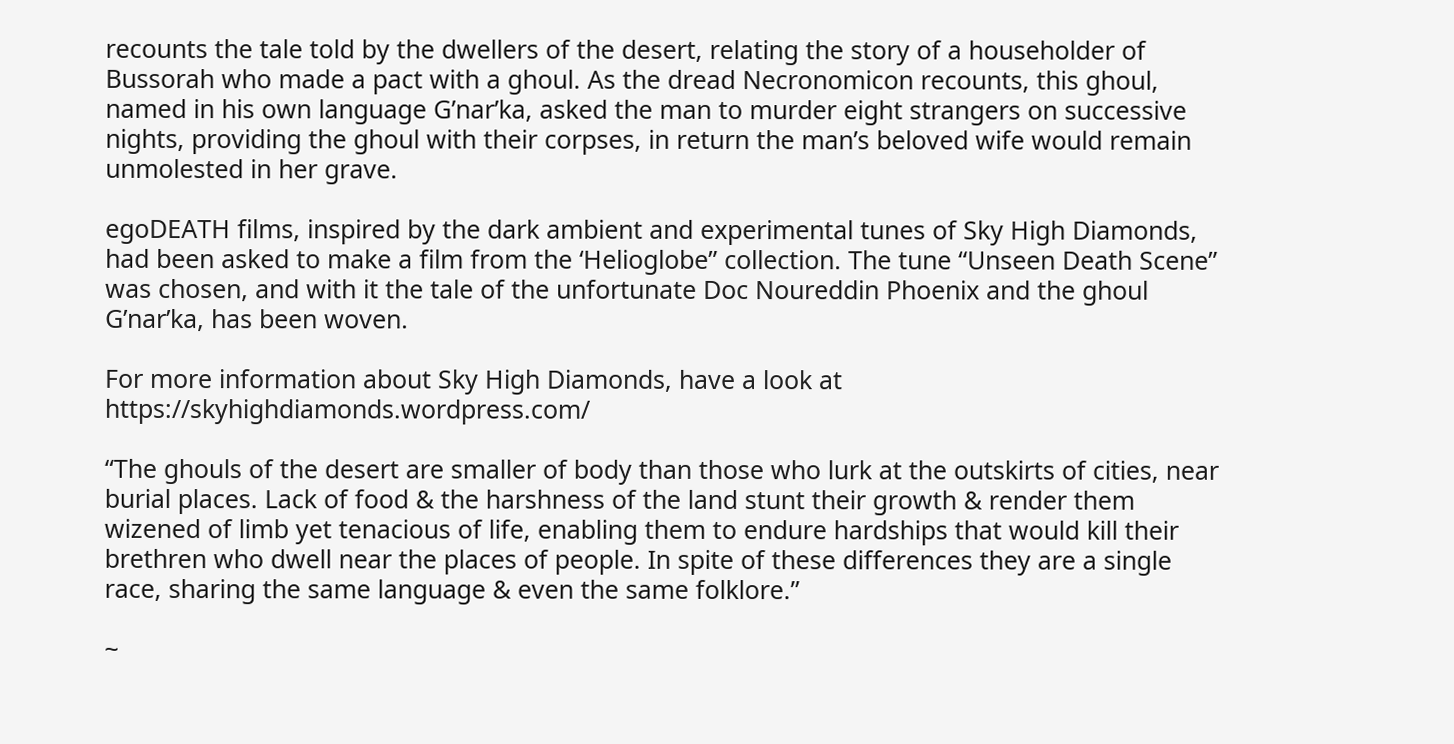recounts the tale told by the dwellers of the desert, relating the story of a householder of Bussorah who made a pact with a ghoul. As the dread Necronomicon recounts, this ghoul, named in his own language G’nar’ka, asked the man to murder eight strangers on successive nights, providing the ghoul with their corpses, in return the man’s beloved wife would remain unmolested in her grave.

egoDEATH films, inspired by the dark ambient and experimental tunes of Sky High Diamonds, had been asked to make a film from the ‘Helioglobe” collection. The tune “Unseen Death Scene” was chosen, and with it the tale of the unfortunate Doc Noureddin Phoenix and the ghoul G’nar’ka, has been woven.

For more information about Sky High Diamonds, have a look at https://skyhighdiamonds.wordpress.com/

“The ghouls of the desert are smaller of body than those who lurk at the outskirts of cities, near burial places. Lack of food & the harshness of the land stunt their growth & render them wizened of limb yet tenacious of life, enabling them to endure hardships that would kill their brethren who dwell near the places of people. In spite of these differences they are a single race, sharing the same language & even the same folklore.”

~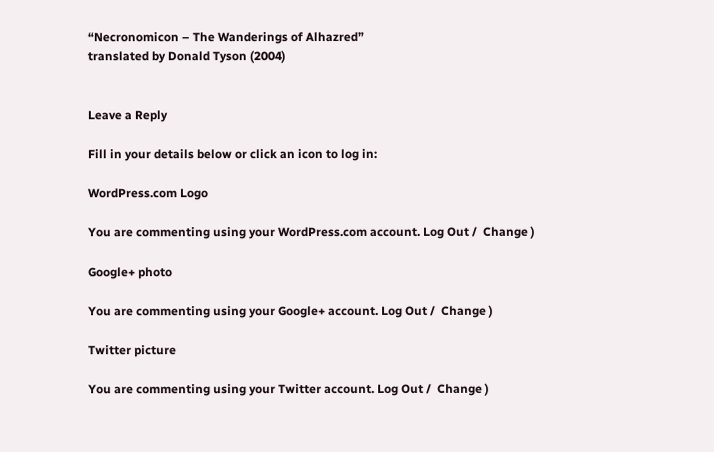“Necronomicon – The Wanderings of Alhazred”
translated by Donald Tyson (2004)


Leave a Reply

Fill in your details below or click an icon to log in:

WordPress.com Logo

You are commenting using your WordPress.com account. Log Out /  Change )

Google+ photo

You are commenting using your Google+ account. Log Out /  Change )

Twitter picture

You are commenting using your Twitter account. Log Out /  Change )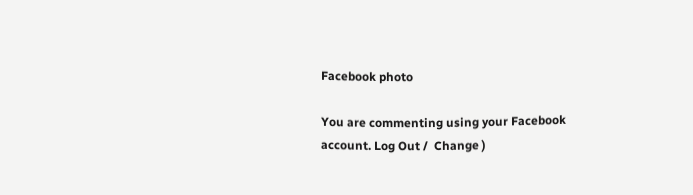Facebook photo

You are commenting using your Facebook account. Log Out /  Change )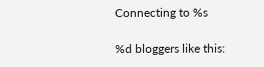Connecting to %s

%d bloggers like this: